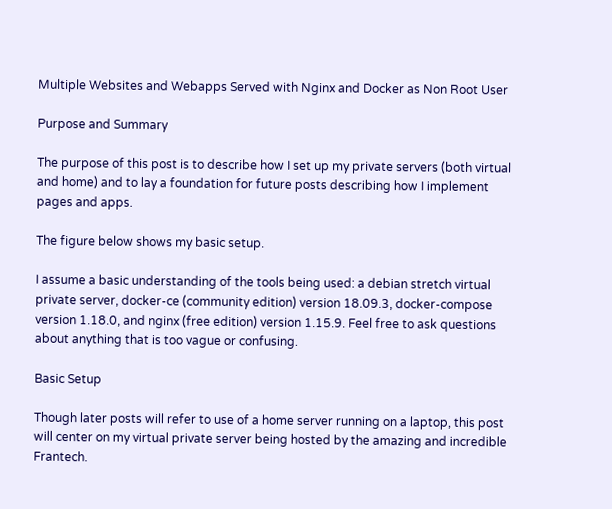Multiple Websites and Webapps Served with Nginx and Docker as Non Root User

Purpose and Summary

The purpose of this post is to describe how I set up my private servers (both virtual and home) and to lay a foundation for future posts describing how I implement pages and apps.

The figure below shows my basic setup.

I assume a basic understanding of the tools being used: a debian stretch virtual private server, docker-ce (community edition) version 18.09.3, docker-compose version 1.18.0, and nginx (free edition) version 1.15.9. Feel free to ask questions about anything that is too vague or confusing.

Basic Setup

Though later posts will refer to use of a home server running on a laptop, this post will center on my virtual private server being hosted by the amazing and incredible Frantech.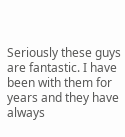Seriously these guys are fantastic. I have been with them for years and they have always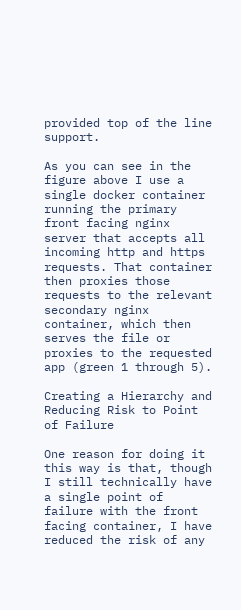provided top of the line support.

As you can see in the figure above I use a single docker container running the primary front facing nginx server that accepts all incoming http and https requests. That container then proxies those requests to the relevant secondary nginx container, which then serves the file or proxies to the requested app (green 1 through 5).

Creating a Hierarchy and Reducing Risk to Point of Failure

One reason for doing it this way is that, though I still technically have a single point of failure with the front facing container, I have reduced the risk of any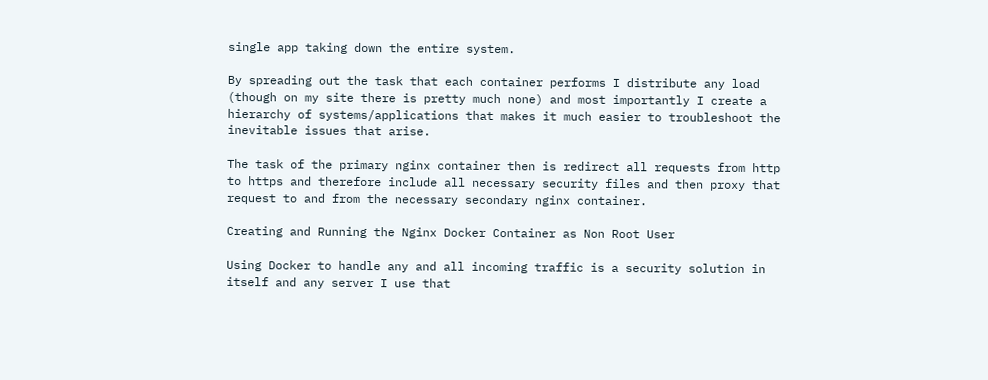single app taking down the entire system.

By spreading out the task that each container performs I distribute any load (though on my site there is pretty much none) and most importantly I create a hierarchy of systems/applications that makes it much easier to troubleshoot the inevitable issues that arise.

The task of the primary nginx container then is redirect all requests from http to https and therefore include all necessary security files and then proxy that request to and from the necessary secondary nginx container.

Creating and Running the Nginx Docker Container as Non Root User

Using Docker to handle any and all incoming traffic is a security solution in itself and any server I use that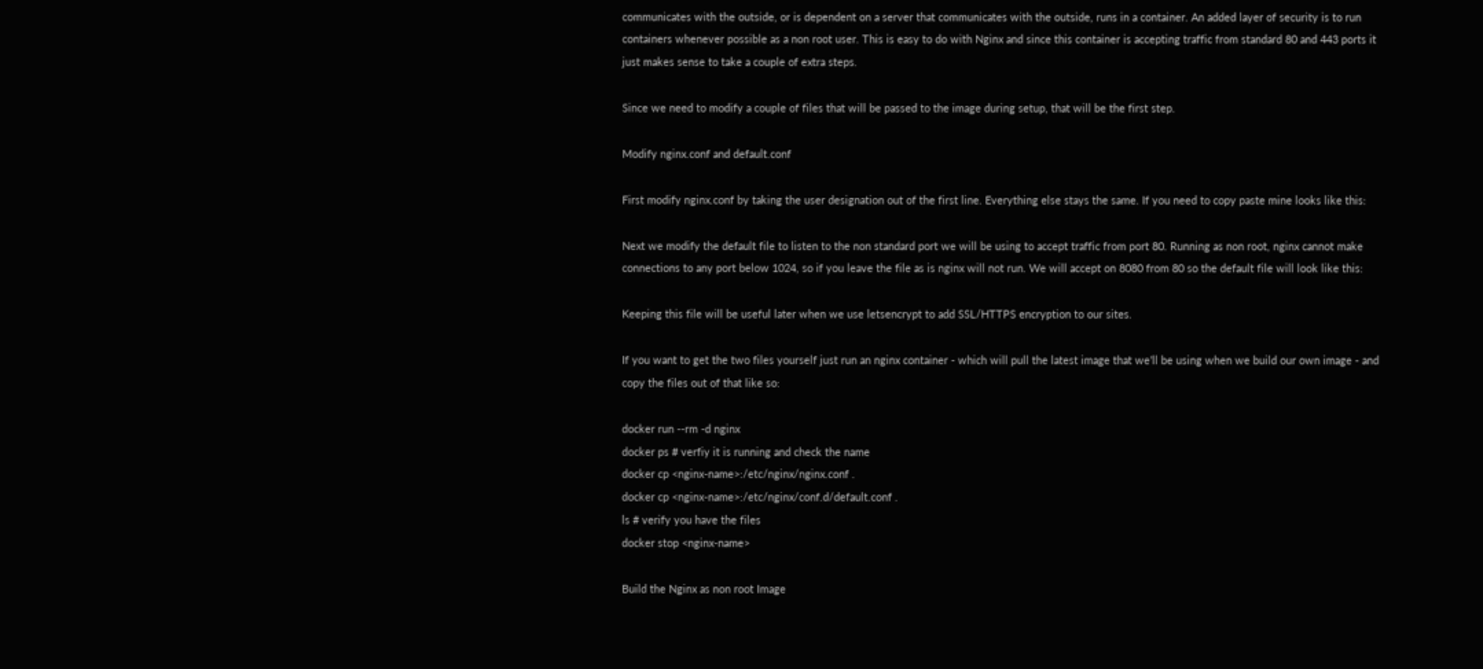communicates with the outside, or is dependent on a server that communicates with the outside, runs in a container. An added layer of security is to run containers whenever possible as a non root user. This is easy to do with Nginx and since this container is accepting traffic from standard 80 and 443 ports it just makes sense to take a couple of extra steps.

Since we need to modify a couple of files that will be passed to the image during setup, that will be the first step.

Modify nginx.conf and default.conf

First modify nginx.conf by taking the user designation out of the first line. Everything else stays the same. If you need to copy paste mine looks like this:

Next we modify the default file to listen to the non standard port we will be using to accept traffic from port 80. Running as non root, nginx cannot make connections to any port below 1024, so if you leave the file as is nginx will not run. We will accept on 8080 from 80 so the default file will look like this:

Keeping this file will be useful later when we use letsencrypt to add SSL/HTTPS encryption to our sites.

If you want to get the two files yourself just run an nginx container - which will pull the latest image that we’ll be using when we build our own image - and copy the files out of that like so:

docker run --rm -d nginx
docker ps # verfiy it is running and check the name
docker cp <nginx-name>:/etc/nginx/nginx.conf .
docker cp <nginx-name>:/etc/nginx/conf.d/default.conf .
ls # verify you have the files
docker stop <nginx-name>

Build the Nginx as non root Image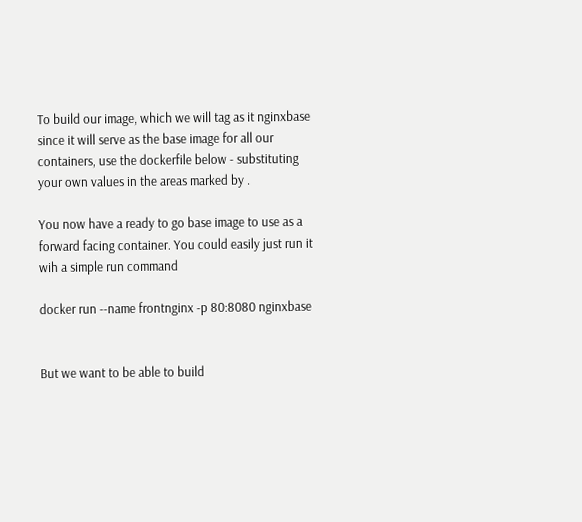To build our image, which we will tag as it nginxbase since it will serve as the base image for all our containers, use the dockerfile below - substituting your own values in the areas marked by .

You now have a ready to go base image to use as a forward facing container. You could easily just run it wih a simple run command

docker run --name frontnginx -p 80:8080 nginxbase


But we want to be able to build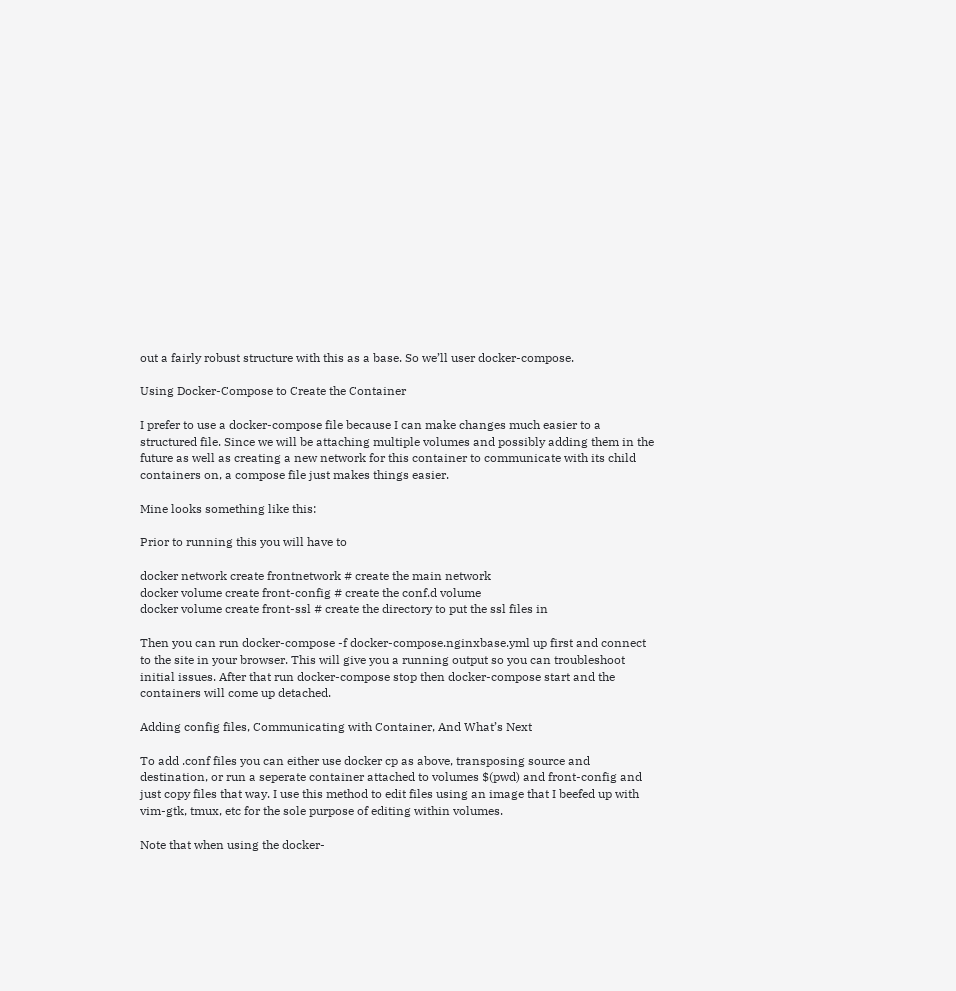out a fairly robust structure with this as a base. So we’ll user docker-compose.

Using Docker-Compose to Create the Container

I prefer to use a docker-compose file because I can make changes much easier to a structured file. Since we will be attaching multiple volumes and possibly adding them in the future as well as creating a new network for this container to communicate with its child containers on, a compose file just makes things easier.

Mine looks something like this:

Prior to running this you will have to

docker network create frontnetwork # create the main network
docker volume create front-config # create the conf.d volume
docker volume create front-ssl # create the directory to put the ssl files in

Then you can run docker-compose -f docker-compose.nginxbase.yml up first and connect to the site in your browser. This will give you a running output so you can troubleshoot initial issues. After that run docker-compose stop then docker-compose start and the containers will come up detached.

Adding config files, Communicating with Container, And What’s Next

To add .conf files you can either use docker cp as above, transposing source and destination, or run a seperate container attached to volumes $(pwd) and front-config and just copy files that way. I use this method to edit files using an image that I beefed up with vim-gtk, tmux, etc for the sole purpose of editing within volumes.

Note that when using the docker-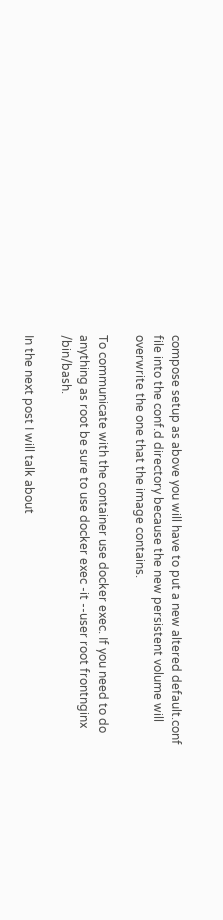compose setup as above you will have to put a new altered default.conf file into the conf.d directory because the new persistent volume will overwrite the one that the image contains.

To communicate with the container use docker exec. If you need to do anything as root be sure to use docker exec -it --user root frontnginx /bin/bash.

In the next post I will talk about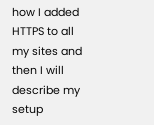how I added HTTPS to all my sites and then I will describe my setup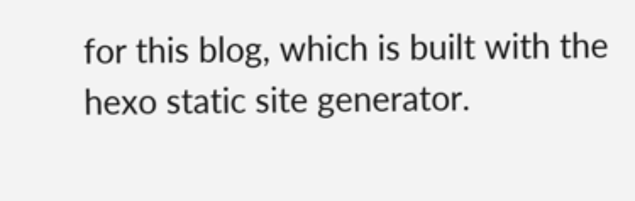for this blog, which is built with the hexo static site generator.